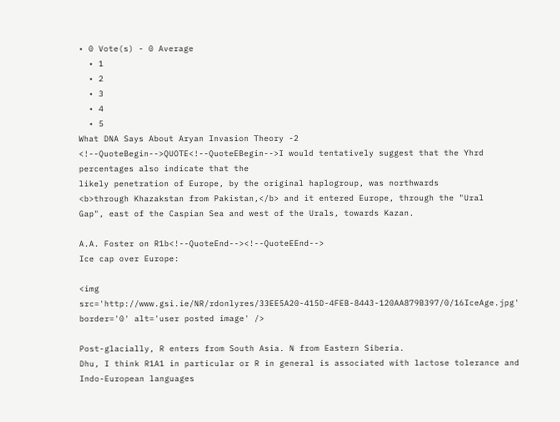• 0 Vote(s) - 0 Average
  • 1
  • 2
  • 3
  • 4
  • 5
What DNA Says About Aryan Invasion Theory -2
<!--QuoteBegin-->QUOTE<!--QuoteEBegin-->I would tentatively suggest that the Yhrd percentages also indicate that the
likely penetration of Europe, by the original haplogroup, was northwards
<b>through Khazakstan from Pakistan,</b> and it entered Europe, through the "Ural
Gap", east of the Caspian Sea and west of the Urals, towards Kazan.

A.A. Foster on R1b<!--QuoteEnd--><!--QuoteEEnd-->
Ice cap over Europe:

<img src='http://www.gsi.ie/NR/rdonlyres/33EE5A20-415D-4FEB-8443-120AA879B397/0/16IceAge.jpg' border='0' alt='user posted image' />

Post-glacially, R enters from South Asia. N from Eastern Siberia.
Dhu, I think R1A1 in particular or R in general is associated with lactose tolerance and Indo-European languages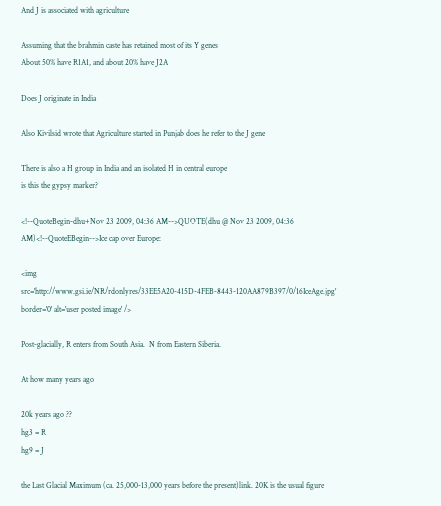And J is associated with agriculture

Assuming that the brahmin caste has retained most of its Y genes
About 50% have R1A1, and about 20% have J2A

Does J originate in India

Also Kivilsid wrote that Agriculture started in Punjab does he refer to the J gene

There is also a H group in India and an isolated H in central europe
is this the gypsy marker?

<!--QuoteBegin-dhu+Nov 23 2009, 04:36 AM-->QUOTE(dhu @ Nov 23 2009, 04:36 AM)<!--QuoteEBegin-->Ice cap over Europe:

<img src='http://www.gsi.ie/NR/rdonlyres/33EE5A20-415D-4FEB-8443-120AA879B397/0/16IceAge.jpg' border='0' alt='user posted image' />

Post-glacially, R enters from South Asia.  N from Eastern Siberia.

At how many years ago

20k years ago ??
hg3 = R
hg9 = J

the Last Glacial Maximum (ca. 25,000-13,000 years before the present)link. 20K is the usual figure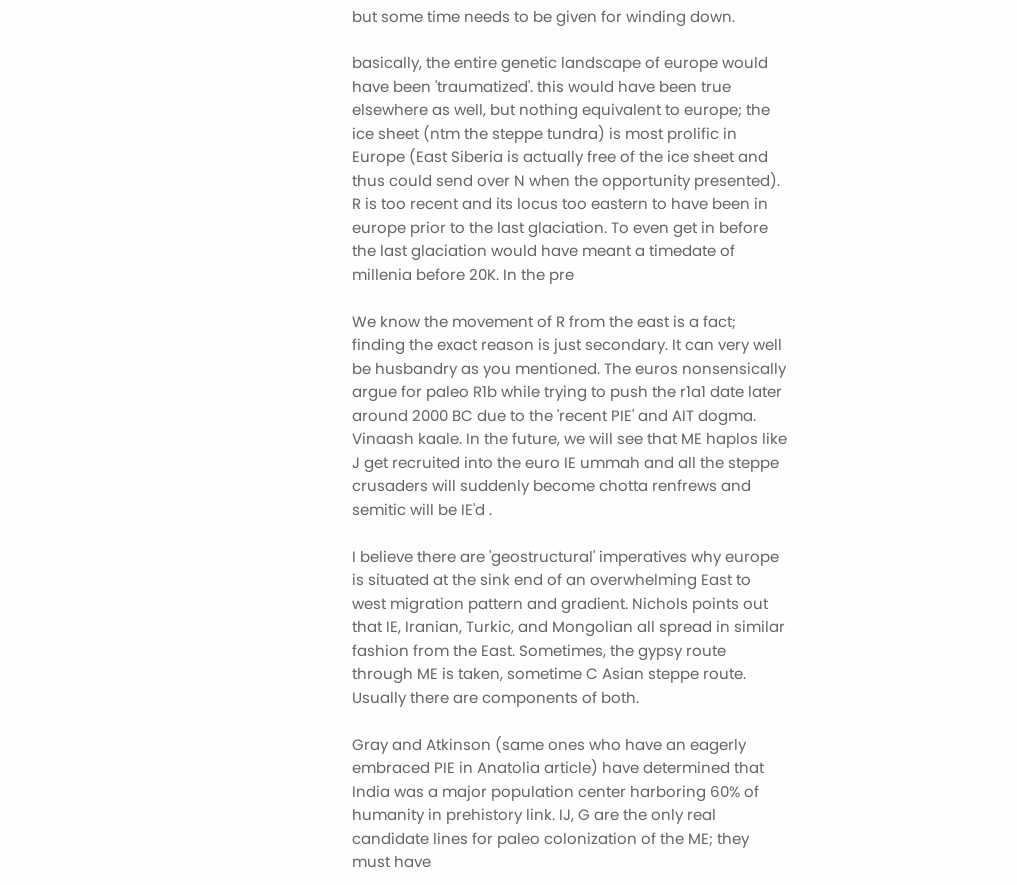but some time needs to be given for winding down.

basically, the entire genetic landscape of europe would have been 'traumatized'. this would have been true elsewhere as well, but nothing equivalent to europe; the ice sheet (ntm the steppe tundra) is most prolific in Europe (East Siberia is actually free of the ice sheet and thus could send over N when the opportunity presented). R is too recent and its locus too eastern to have been in europe prior to the last glaciation. To even get in before the last glaciation would have meant a timedate of millenia before 20K. In the pre

We know the movement of R from the east is a fact; finding the exact reason is just secondary. It can very well be husbandry as you mentioned. The euros nonsensically argue for paleo R1b while trying to push the r1a1 date later around 2000 BC due to the 'recent PIE' and AIT dogma. Vinaash kaale. In the future, we will see that ME haplos like J get recruited into the euro IE ummah and all the steppe crusaders will suddenly become chotta renfrews and semitic will be IE'd .

I believe there are 'geostructural' imperatives why europe is situated at the sink end of an overwhelming East to west migration pattern and gradient. Nichols points out that IE, Iranian, Turkic, and Mongolian all spread in similar fashion from the East. Sometimes, the gypsy route through ME is taken, sometime C Asian steppe route. Usually there are components of both.

Gray and Atkinson (same ones who have an eagerly embraced PIE in Anatolia article) have determined that India was a major population center harboring 60% of humanity in prehistory link. IJ, G are the only real candidate lines for paleo colonization of the ME; they must have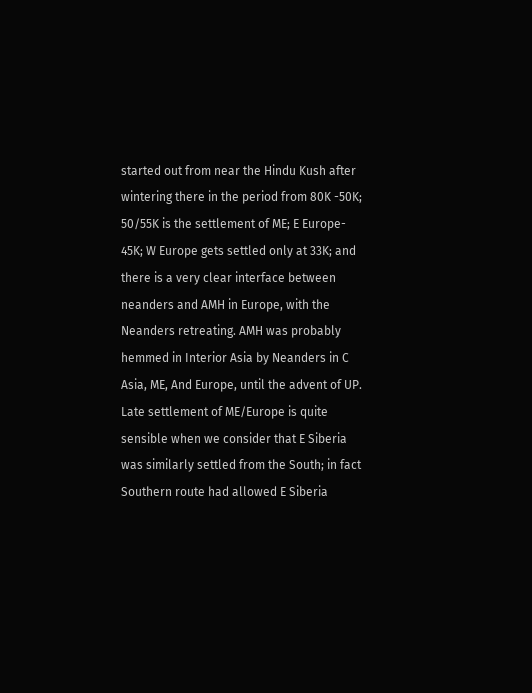started out from near the Hindu Kush after wintering there in the period from 80K -50K; 50/55K is the settlement of ME; E Europe- 45K; W Europe gets settled only at 33K; and there is a very clear interface between neanders and AMH in Europe, with the Neanders retreating. AMH was probably hemmed in Interior Asia by Neanders in C Asia, ME, And Europe, until the advent of UP. Late settlement of ME/Europe is quite sensible when we consider that E Siberia was similarly settled from the South; in fact Southern route had allowed E Siberia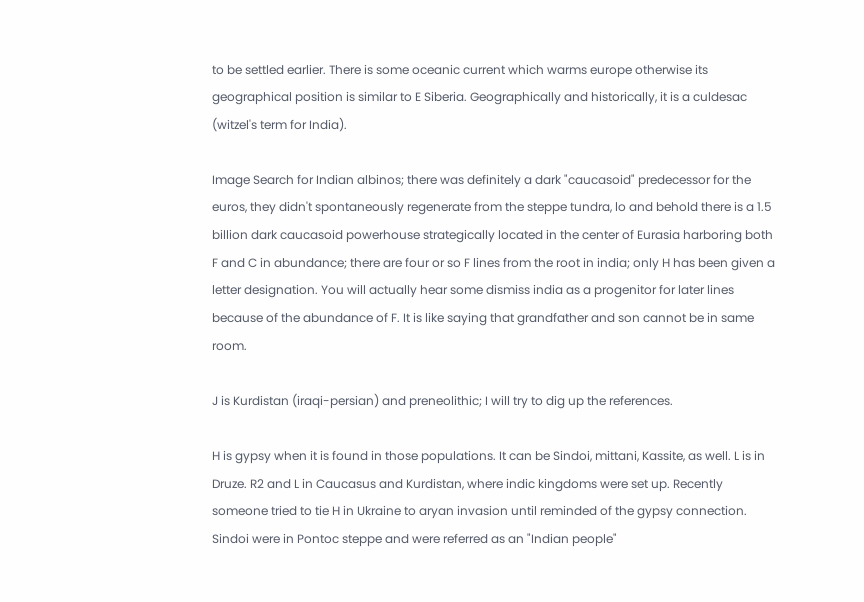to be settled earlier. There is some oceanic current which warms europe otherwise its geographical position is similar to E Siberia. Geographically and historically, it is a culdesac (witzel's term for India).

Image Search for Indian albinos; there was definitely a dark "caucasoid" predecessor for the euros, they didn't spontaneously regenerate from the steppe tundra, lo and behold there is a 1.5 billion dark caucasoid powerhouse strategically located in the center of Eurasia harboring both F and C in abundance; there are four or so F lines from the root in india; only H has been given a letter designation. You will actually hear some dismiss india as a progenitor for later lines because of the abundance of F. It is like saying that grandfather and son cannot be in same room.

J is Kurdistan (iraqi-persian) and preneolithic; I will try to dig up the references.

H is gypsy when it is found in those populations. It can be Sindoi, mittani, Kassite, as well. L is in Druze. R2 and L in Caucasus and Kurdistan, where indic kingdoms were set up. Recently someone tried to tie H in Ukraine to aryan invasion until reminded of the gypsy connection. Sindoi were in Pontoc steppe and were referred as an "Indian people"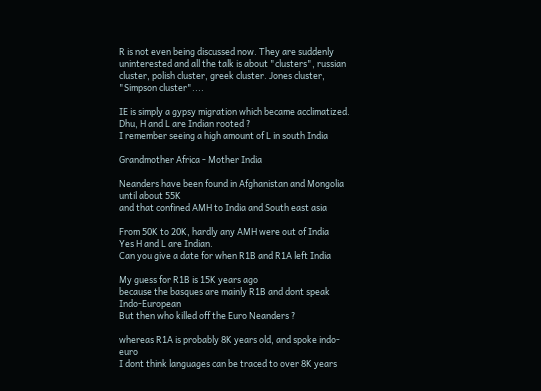R is not even being discussed now. They are suddenly uninterested and all the talk is about "clusters", russian cluster, polish cluster, greek cluster. Jones cluster, "Simpson cluster"....

IE is simply a gypsy migration which became acclimatized.
Dhu, H and L are Indian rooted ?
I remember seeing a high amount of L in south India

Grandmother Africa - Mother India

Neanders have been found in Afghanistan and Mongolia until about 55K
and that confined AMH to India and South east asia

From 50K to 20K, hardly any AMH were out of India
Yes H and L are Indian.
Can you give a date for when R1B and R1A left India

My guess for R1B is 15K years ago
because the basques are mainly R1B and dont speak Indo-European
But then who killed off the Euro Neanders ?

whereas R1A is probably 8K years old, and spoke indo-euro
I dont think languages can be traced to over 8K years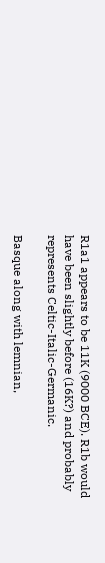R1a1 appears to be 11K (9000 BCE). R1b would have been slightly before (16K?) and probably represents Celtic-Italic-Germanic.

Basque along with lemnian,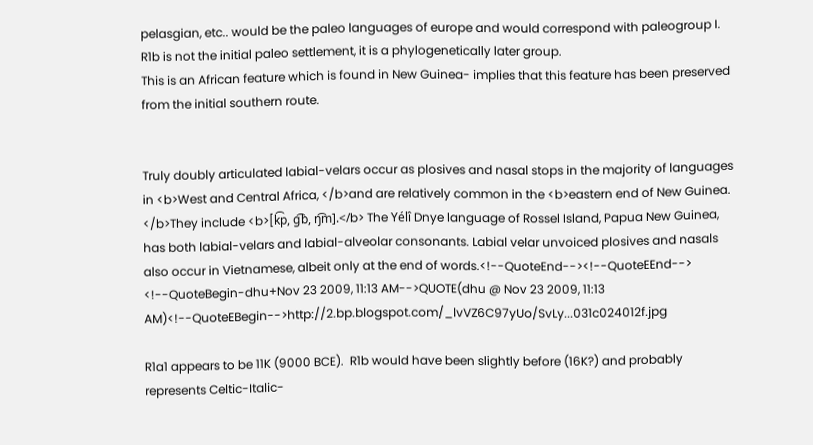pelasgian, etc.. would be the paleo languages of europe and would correspond with paleogroup I. R1b is not the initial paleo settlement, it is a phylogenetically later group.
This is an African feature which is found in New Guinea- implies that this feature has been preserved from the initial southern route.


Truly doubly articulated labial-velars occur as plosives and nasal stops in the majority of languages in <b>West and Central Africa, </b>and are relatively common in the <b>eastern end of New Guinea. </b>They include <b>[k͡p, ɡ͡b, ŋ͡m].</b> The Yélî Dnye language of Rossel Island, Papua New Guinea, has both labial-velars and labial-alveolar consonants. Labial velar unvoiced plosives and nasals also occur in Vietnamese, albeit only at the end of words.<!--QuoteEnd--><!--QuoteEEnd-->
<!--QuoteBegin-dhu+Nov 23 2009, 11:13 AM-->QUOTE(dhu @ Nov 23 2009, 11:13 AM)<!--QuoteEBegin-->http://2.bp.blogspot.com/_lvVZ6C97yUo/SvLy...031c024012f.jpg

R1a1 appears to be 11K (9000 BCE).  R1b would have been slightly before (16K?) and probably represents Celtic-Italic-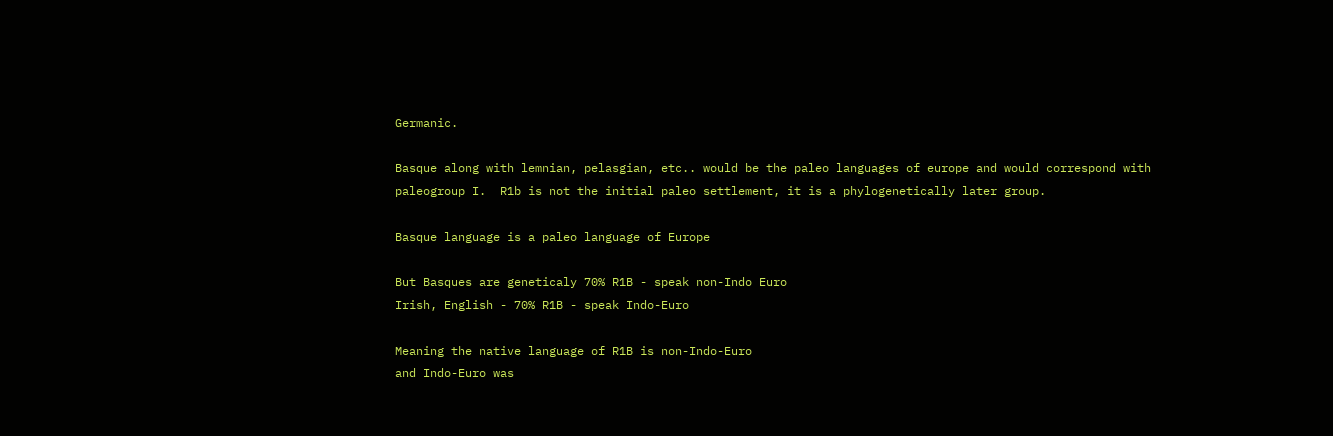Germanic.

Basque along with lemnian, pelasgian, etc.. would be the paleo languages of europe and would correspond with paleogroup I.  R1b is not the initial paleo settlement, it is a phylogenetically later group.

Basque language is a paleo language of Europe

But Basques are geneticaly 70% R1B - speak non-Indo Euro
Irish, English - 70% R1B - speak Indo-Euro

Meaning the native language of R1B is non-Indo-Euro
and Indo-Euro was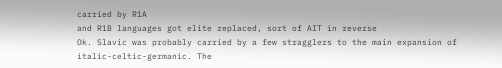carried by R1A
and R1B languages got elite replaced, sort of AIT in reverse
Ok. Slavic was probably carried by a few stragglers to the main expansion of italic-celtic-germanic. The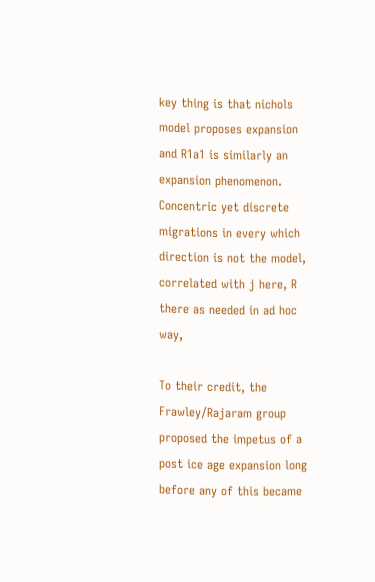key thing is that nichols model proposes expansion and R1a1 is similarly an expansion phenomenon. Concentric yet discrete migrations in every which direction is not the model, correlated with j here, R there as needed in ad hoc way,

To their credit, the Frawley/Rajaram group proposed the impetus of a post ice age expansion long before any of this became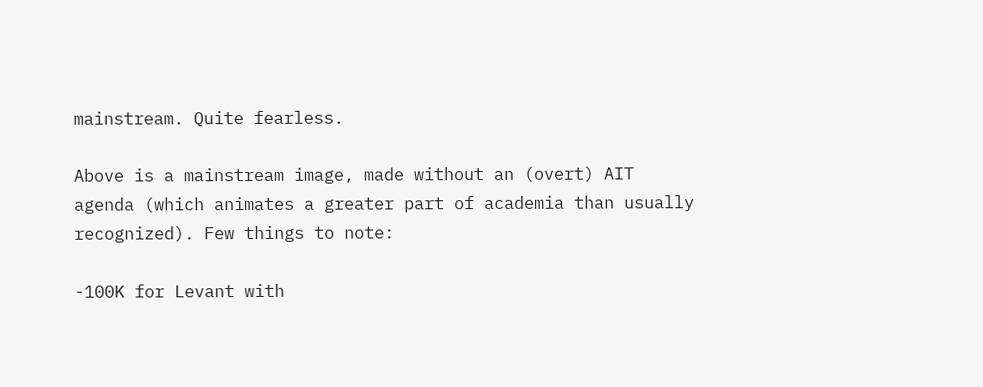mainstream. Quite fearless.

Above is a mainstream image, made without an (overt) AIT agenda (which animates a greater part of academia than usually recognized). Few things to note:

-100K for Levant with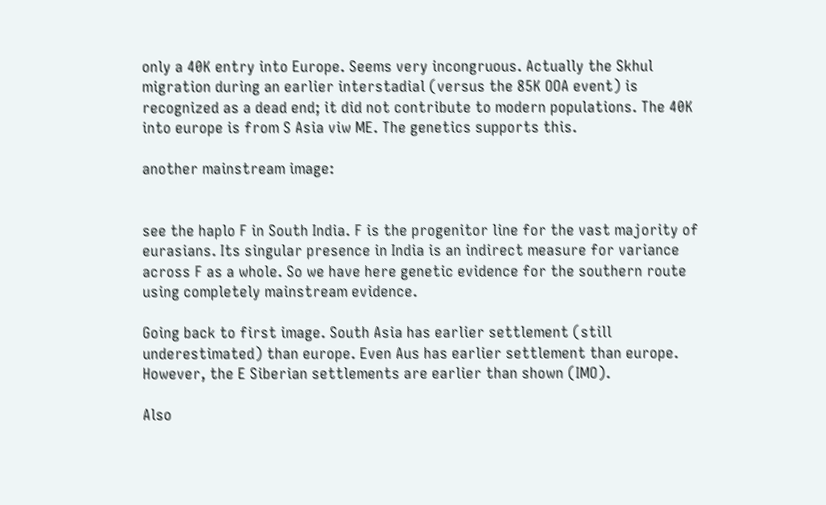only a 40K entry into Europe. Seems very incongruous. Actually the Skhul migration during an earlier interstadial (versus the 85K OOA event) is recognized as a dead end; it did not contribute to modern populations. The 40K into europe is from S Asia viw ME. The genetics supports this.

another mainstream image:


see the haplo F in South India. F is the progenitor line for the vast majority of eurasians. Its singular presence in India is an indirect measure for variance across F as a whole. So we have here genetic evidence for the southern route using completely mainstream evidence.

Going back to first image. South Asia has earlier settlement (still underestimated) than europe. Even Aus has earlier settlement than europe. However, the E Siberian settlements are earlier than shown (IMO).

Also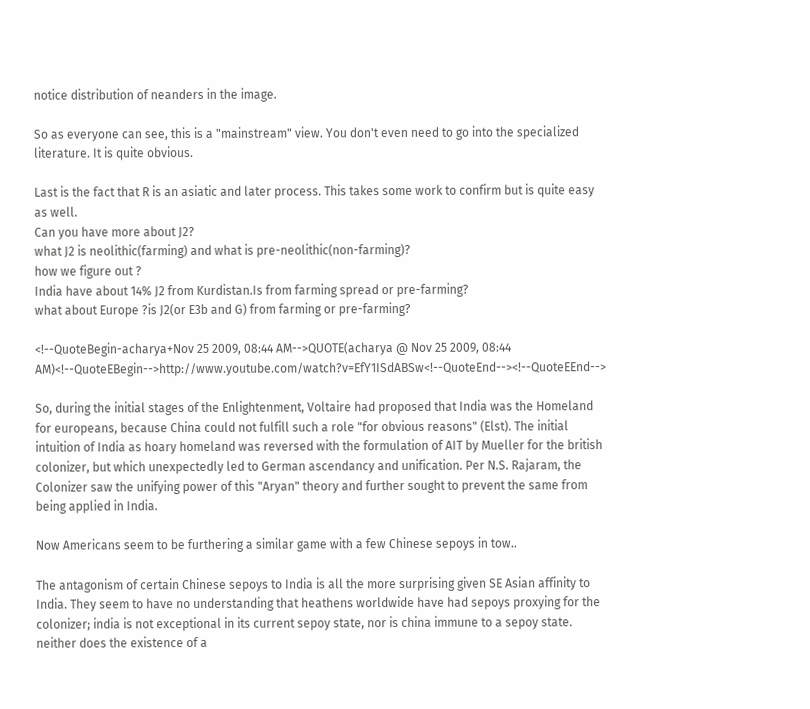notice distribution of neanders in the image.

So as everyone can see, this is a "mainstream" view. You don't even need to go into the specialized literature. It is quite obvious.

Last is the fact that R is an asiatic and later process. This takes some work to confirm but is quite easy as well.
Can you have more about J2?
what J2 is neolithic(farming) and what is pre-neolithic(non-farming)?
how we figure out ?
India have about 14% J2 from Kurdistan.Is from farming spread or pre-farming?
what about Europe ?is J2(or E3b and G) from farming or pre-farming?

<!--QuoteBegin-acharya+Nov 25 2009, 08:44 AM-->QUOTE(acharya @ Nov 25 2009, 08:44 AM)<!--QuoteEBegin-->http://www.youtube.com/watch?v=EfY1ISdABSw<!--QuoteEnd--><!--QuoteEEnd-->

So, during the initial stages of the Enlightenment, Voltaire had proposed that India was the Homeland for europeans, because China could not fulfill such a role "for obvious reasons" (Elst). The initial intuition of India as hoary homeland was reversed with the formulation of AIT by Mueller for the british colonizer, but which unexpectedly led to German ascendancy and unification. Per N.S. Rajaram, the Colonizer saw the unifying power of this "Aryan" theory and further sought to prevent the same from being applied in India.

Now Americans seem to be furthering a similar game with a few Chinese sepoys in tow..

The antagonism of certain Chinese sepoys to India is all the more surprising given SE Asian affinity to India. They seem to have no understanding that heathens worldwide have had sepoys proxying for the colonizer; india is not exceptional in its current sepoy state, nor is china immune to a sepoy state. neither does the existence of a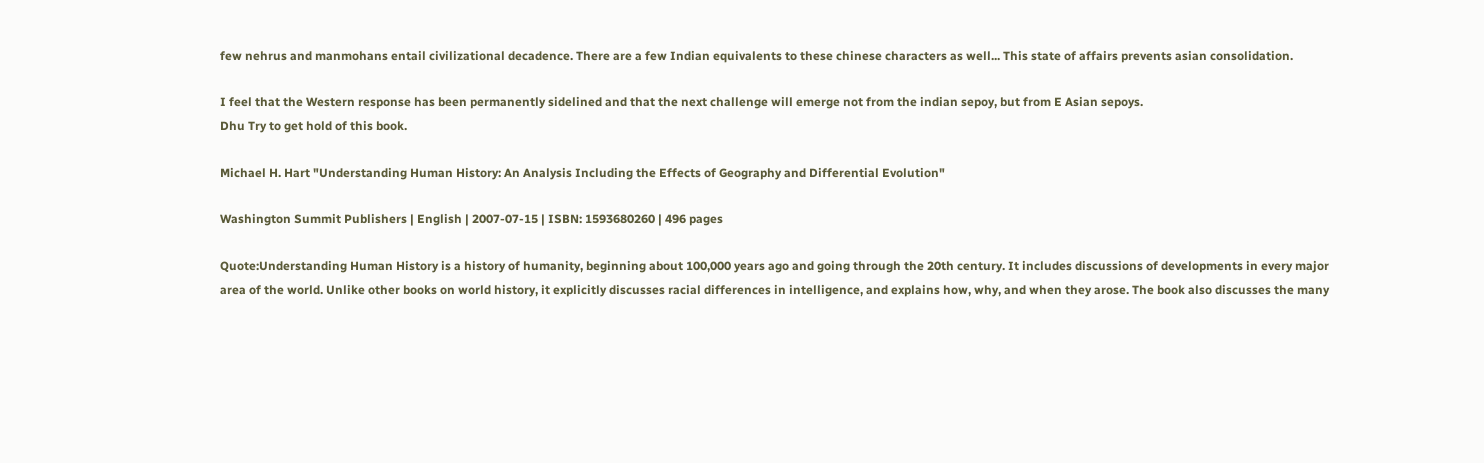few nehrus and manmohans entail civilizational decadence. There are a few Indian equivalents to these chinese characters as well... This state of affairs prevents asian consolidation.

I feel that the Western response has been permanently sidelined and that the next challenge will emerge not from the indian sepoy, but from E Asian sepoys.
Dhu Try to get hold of this book.

Michael H. Hart "Understanding Human History: An Analysis Including the Effects of Geography and Differential Evolution"

Washington Summit Publishers | English | 2007-07-15 | ISBN: 1593680260 | 496 pages

Quote:Understanding Human History is a history of humanity, beginning about 100,000 years ago and going through the 20th century. It includes discussions of developments in every major area of the world. Unlike other books on world history, it explicitly discusses racial differences in intelligence, and explains how, why, and when they arose. The book also discusses the many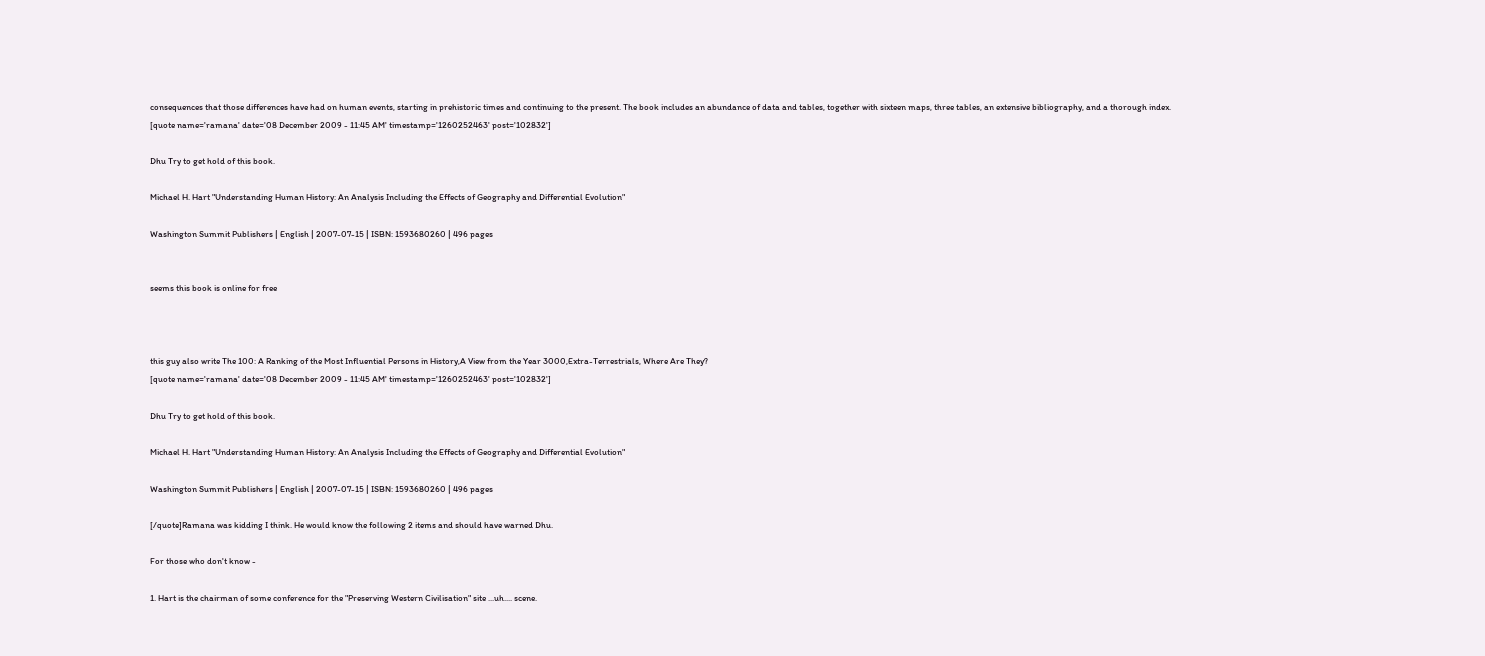consequences that those differences have had on human events, starting in prehistoric times and continuing to the present. The book includes an abundance of data and tables, together with sixteen maps, three tables, an extensive bibliography, and a thorough index.
[quote name='ramana' date='08 December 2009 - 11:45 AM' timestamp='1260252463' post='102832']

Dhu Try to get hold of this book.

Michael H. Hart "Understanding Human History: An Analysis Including the Effects of Geography and Differential Evolution"

Washington Summit Publishers | English | 2007-07-15 | ISBN: 1593680260 | 496 pages


seems this book is online for free



this guy also write The 100: A Ranking of the Most Influential Persons in History,A View from the Year 3000,Extra-Terrestrials, Where Are They?
[quote name='ramana' date='08 December 2009 - 11:45 AM' timestamp='1260252463' post='102832']

Dhu Try to get hold of this book.

Michael H. Hart "Understanding Human History: An Analysis Including the Effects of Geography and Differential Evolution"

Washington Summit Publishers | English | 2007-07-15 | ISBN: 1593680260 | 496 pages

[/quote]Ramana was kidding I think. He would know the following 2 items and should have warned Dhu.

For those who don't know -

1. Hart is the chairman of some conference for the "Preserving Western Civilisation" site ...uh.... scene.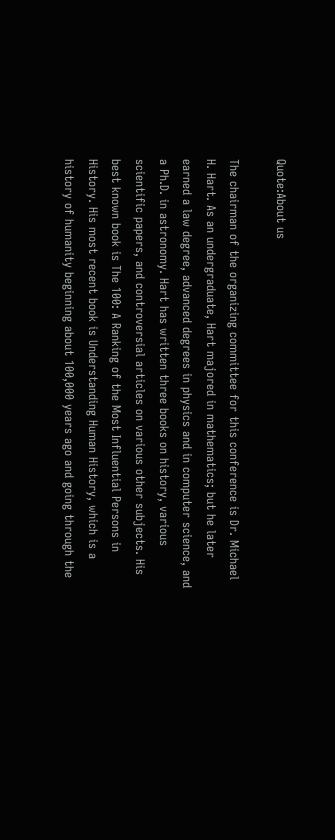Quote:About us

The chairman of the organizing committee for this conference is Dr. Michael H. Hart. As an undergraduate, Hart majored in mathematics; but he later earned a law degree, advanced degrees in physics and in computer science, and a Ph.D. in astronomy. Hart has written three books on history, various scientific papers, and controversial articles on various other subjects. His best known book is The 100: A Ranking of the Most Influential Persons in History. His most recent book is Understanding Human History, which is a history of humanity beginning about 100,000 years ago and going through the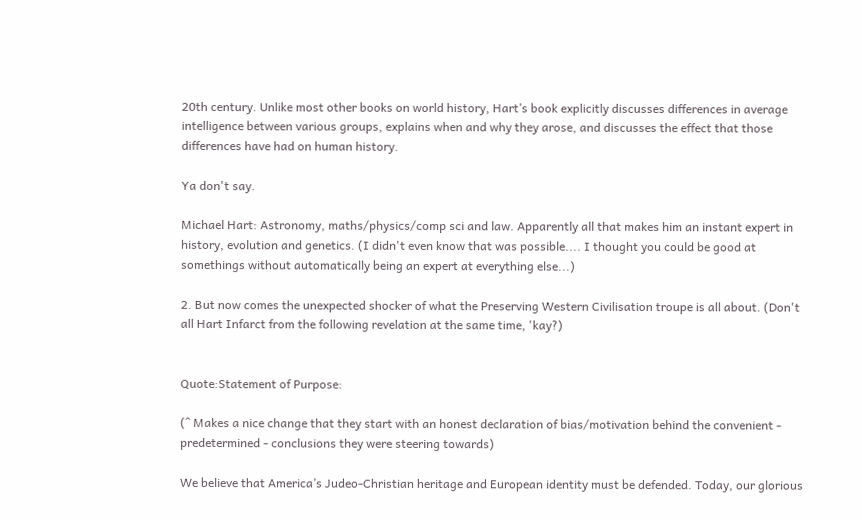20th century. Unlike most other books on world history, Hart’s book explicitly discusses differences in average intelligence between various groups, explains when and why they arose, and discusses the effect that those differences have had on human history.

Ya don't say.

Michael Hart: Astronomy, maths/physics/comp sci and law. Apparently all that makes him an instant expert in history, evolution and genetics. (I didn't even know that was possible.... I thought you could be good at somethings without automatically being an expert at everything else...)

2. But now comes the unexpected shocker of what the Preserving Western Civilisation troupe is all about. (Don't all Hart Infarct from the following revelation at the same time, 'kay?)


Quote:Statement of Purpose:

(^ Makes a nice change that they start with an honest declaration of bias/motivation behind the convenient - predetermined - conclusions they were steering towards)

We believe that America’s Judeo-Christian heritage and European identity must be defended. Today, our glorious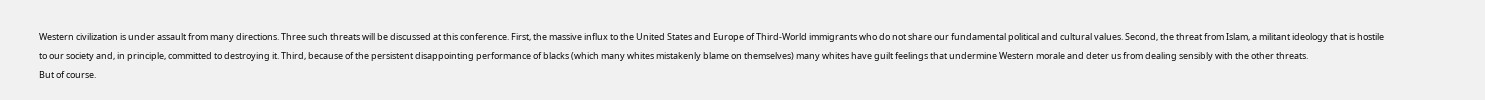Western civilization is under assault from many directions. Three such threats will be discussed at this conference. First, the massive influx to the United States and Europe of Third-World immigrants who do not share our fundamental political and cultural values. Second, the threat from Islam, a militant ideology that is hostile to our society and, in principle, committed to destroying it. Third, because of the persistent disappointing performance of blacks (which many whites mistakenly blame on themselves) many whites have guilt feelings that undermine Western morale and deter us from dealing sensibly with the other threats.
But of course.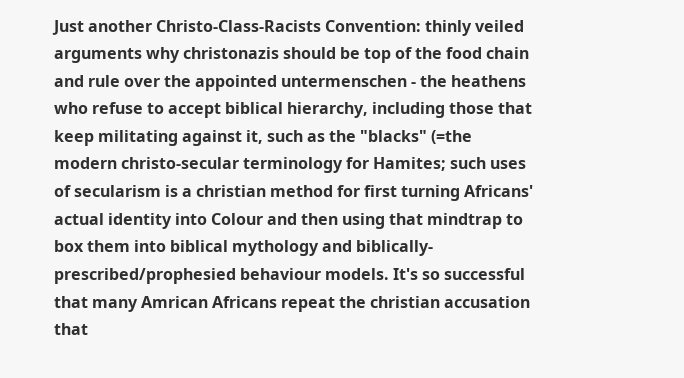Just another Christo-Class-Racists Convention: thinly veiled arguments why christonazis should be top of the food chain and rule over the appointed untermenschen - the heathens who refuse to accept biblical hierarchy, including those that keep militating against it, such as the "blacks" (=the modern christo-secular terminology for Hamites; such uses of secularism is a christian method for first turning Africans' actual identity into Colour and then using that mindtrap to box them into biblical mythology and biblically-prescribed/prophesied behaviour models. It's so successful that many Amrican Africans repeat the christian accusation that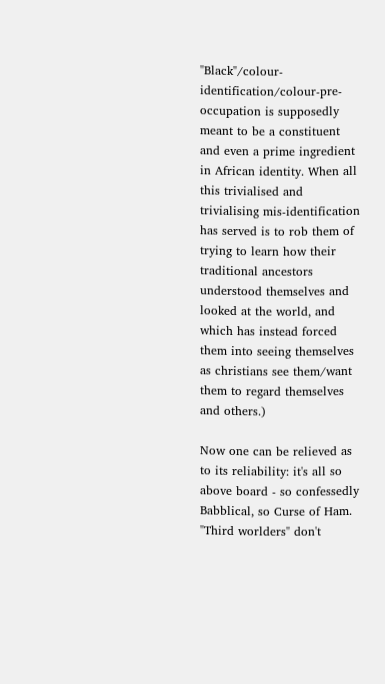"Black"/colour-identification/colour-pre-occupation is supposedly meant to be a constituent and even a prime ingredient in African identity. When all this trivialised and trivialising mis-identification has served is to rob them of trying to learn how their traditional ancestors understood themselves and looked at the world, and which has instead forced them into seeing themselves as christians see them/want them to regard themselves and others.)

Now one can be relieved as to its reliability: it's all so above board - so confessedly Babblical, so Curse of Ham. "Third worlders" don't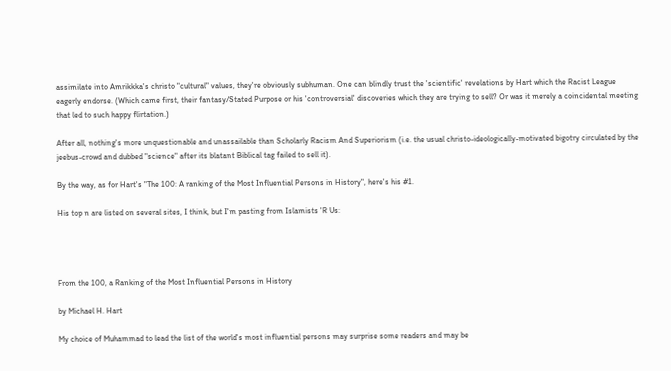assimilate into Amrikkka's christo "cultural" values, they're obviously subhuman. One can blindly trust the 'scientific' revelations by Hart which the Racist League eagerly endorse. (Which came first, their fantasy/Stated Purpose or his 'controversial' discoveries which they are trying to sell? Or was it merely a coincidental meeting that led to such happy flirtation.)

After all, nothing's more unquestionable and unassailable than Scholarly Racism And Superiorism (i.e. the usual christo-ideologically-motivated bigotry circulated by the jeebus-crowd and dubbed "science" after its blatant Biblical tag failed to sell it).

By the way, as for Hart's "The 100: A ranking of the Most Influential Persons in History", here's his #1.

His top n are listed on several sites, I think, but I'm pasting from Islamists 'R Us:




From the 100, a Ranking of the Most Influential Persons in History

by Michael H. Hart

My choice of Muhammad to lead the list of the world's most influential persons may surprise some readers and may be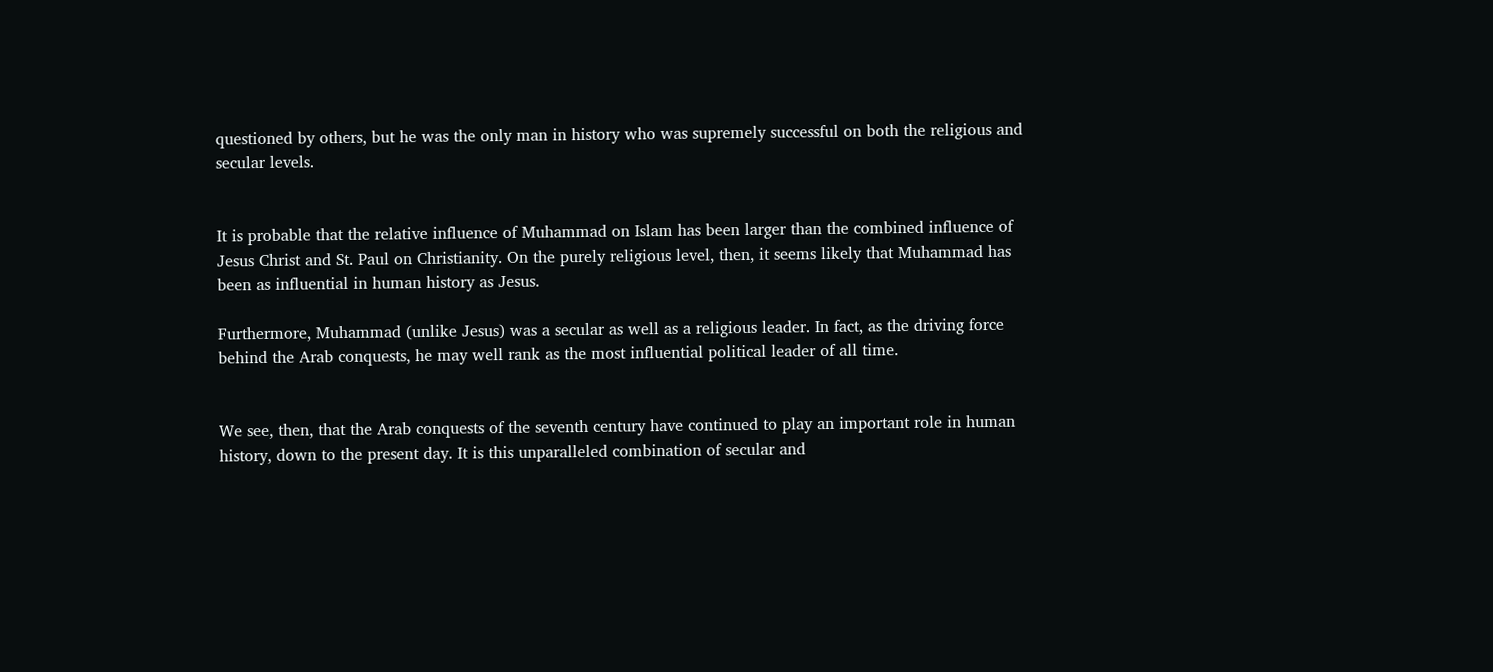questioned by others, but he was the only man in history who was supremely successful on both the religious and secular levels.


It is probable that the relative influence of Muhammad on Islam has been larger than the combined influence of Jesus Christ and St. Paul on Christianity. On the purely religious level, then, it seems likely that Muhammad has been as influential in human history as Jesus.

Furthermore, Muhammad (unlike Jesus) was a secular as well as a religious leader. In fact, as the driving force behind the Arab conquests, he may well rank as the most influential political leader of all time.


We see, then, that the Arab conquests of the seventh century have continued to play an important role in human history, down to the present day. It is this unparalleled combination of secular and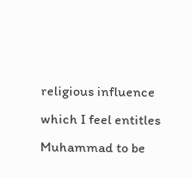religious influence which I feel entitles Muhammad to be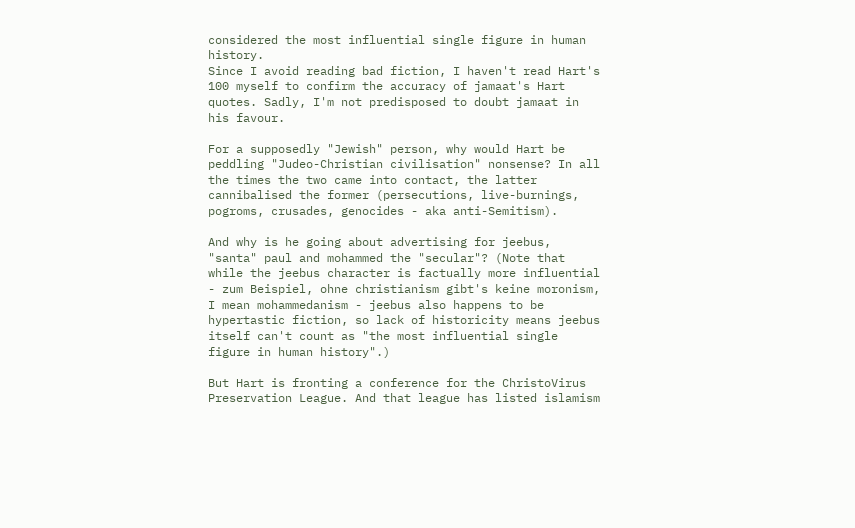considered the most influential single figure in human history.
Since I avoid reading bad fiction, I haven't read Hart's 100 myself to confirm the accuracy of jamaat's Hart quotes. Sadly, I'm not predisposed to doubt jamaat in his favour.

For a supposedly "Jewish" person, why would Hart be peddling "Judeo-Christian civilisation" nonsense? In all the times the two came into contact, the latter cannibalised the former (persecutions, live-burnings, pogroms, crusades, genocides - aka anti-Semitism).

And why is he going about advertising for jeebus, "santa" paul and mohammed the "secular"? (Note that while the jeebus character is factually more influential - zum Beispiel, ohne christianism gibt's keine moronism, I mean mohammedanism - jeebus also happens to be hypertastic fiction, so lack of historicity means jeebus itself can't count as "the most influential single figure in human history".)

But Hart is fronting a conference for the ChristoVirus Preservation League. And that league has listed islamism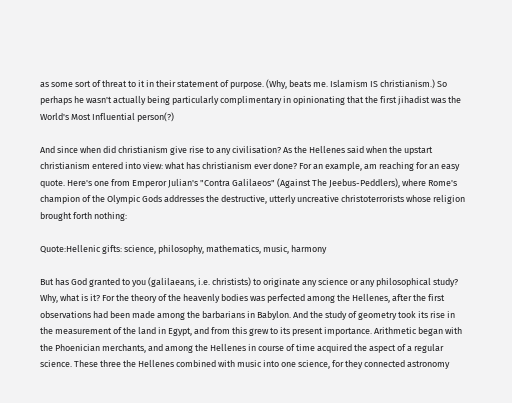as some sort of threat to it in their statement of purpose. (Why, beats me. Islamism IS christianism.) So perhaps he wasn't actually being particularly complimentary in opinionating that the first jihadist was the World's Most Influential person(?)

And since when did christianism give rise to any civilisation? As the Hellenes said when the upstart christianism entered into view: what has christianism ever done? For an example, am reaching for an easy quote. Here's one from Emperor Julian's "Contra Galilaeos" (Against The Jeebus-Peddlers), where Rome's champion of the Olympic Gods addresses the destructive, utterly uncreative christoterrorists whose religion brought forth nothing:

Quote:Hellenic gifts: science, philosophy, mathematics, music, harmony

But has God granted to you (galilaeans, i.e. christists) to originate any science or any philosophical study? Why, what is it? For the theory of the heavenly bodies was perfected among the Hellenes, after the first observations had been made among the barbarians in Babylon. And the study of geometry took its rise in the measurement of the land in Egypt, and from this grew to its present importance. Arithmetic began with the Phoenician merchants, and among the Hellenes in course of time acquired the aspect of a regular science. These three the Hellenes combined with music into one science, for they connected astronomy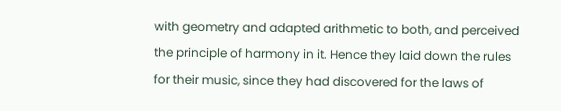with geometry and adapted arithmetic to both, and perceived the principle of harmony in it. Hence they laid down the rules for their music, since they had discovered for the laws of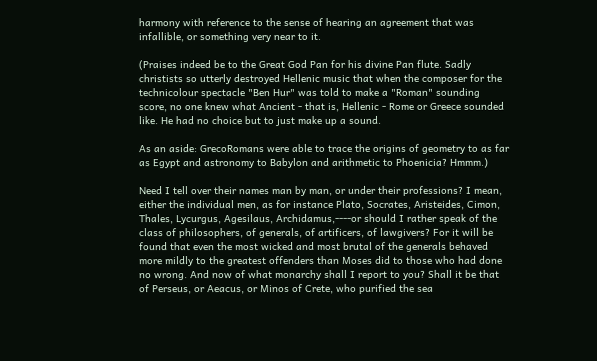harmony with reference to the sense of hearing an agreement that was infallible, or something very near to it.

(Praises indeed be to the Great God Pan for his divine Pan flute. Sadly christists so utterly destroyed Hellenic music that when the composer for the technicolour spectacle "Ben Hur" was told to make a "Roman" sounding score, no one knew what Ancient - that is, Hellenic - Rome or Greece sounded like. He had no choice but to just make up a sound.

As an aside: GrecoRomans were able to trace the origins of geometry to as far as Egypt and astronomy to Babylon and arithmetic to Phoenicia? Hmmm.)

Need I tell over their names man by man, or under their professions? I mean, either the individual men, as for instance Plato, Socrates, Aristeides, Cimon, Thales, Lycurgus, Agesilaus, Archidamus,----or should I rather speak of the class of philosophers, of generals, of artificers, of lawgivers? For it will be found that even the most wicked and most brutal of the generals behaved more mildly to the greatest offenders than Moses did to those who had done no wrong. And now of what monarchy shall I report to you? Shall it be that of Perseus, or Aeacus, or Minos of Crete, who purified the sea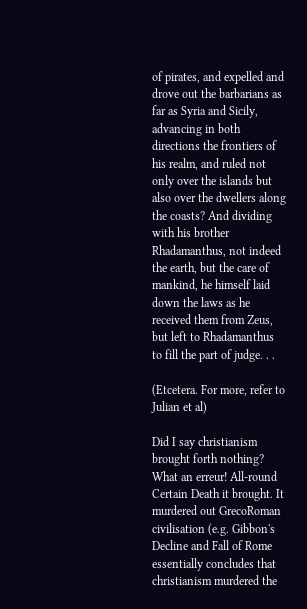of pirates, and expelled and drove out the barbarians as far as Syria and Sicily, advancing in both directions the frontiers of his realm, and ruled not only over the islands but also over the dwellers along the coasts? And dividing with his brother Rhadamanthus, not indeed the earth, but the care of mankind, he himself laid down the laws as he received them from Zeus, but left to Rhadamanthus to fill the part of judge. . .

(Etcetera. For more, refer to Julian et al)

Did I say christianism brought forth nothing? What an erreur! All-round Certain Death it brought. It murdered out GrecoRoman civilisation (e.g. Gibbon's Decline and Fall of Rome essentially concludes that christianism murdered the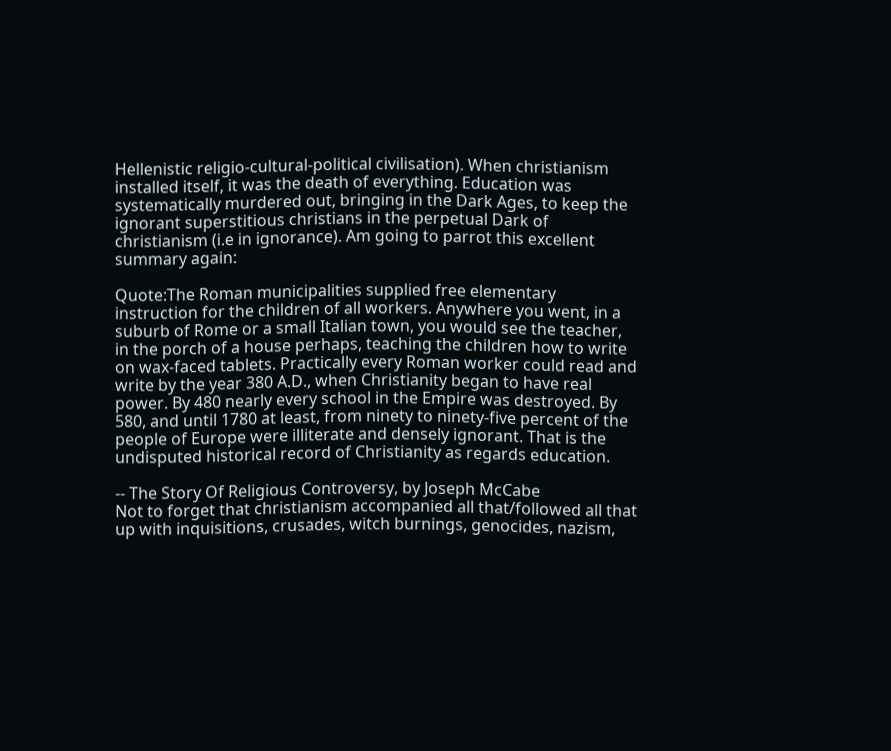Hellenistic religio-cultural-political civilisation). When christianism installed itself, it was the death of everything. Education was systematically murdered out, bringing in the Dark Ages, to keep the ignorant superstitious christians in the perpetual Dark of christianism (i.e in ignorance). Am going to parrot this excellent summary again:

Quote:The Roman municipalities supplied free elementary instruction for the children of all workers. Anywhere you went, in a suburb of Rome or a small Italian town, you would see the teacher, in the porch of a house perhaps, teaching the children how to write on wax-faced tablets. Practically every Roman worker could read and write by the year 380 A.D., when Christianity began to have real power. By 480 nearly every school in the Empire was destroyed. By 580, and until 1780 at least, from ninety to ninety-five percent of the people of Europe were illiterate and densely ignorant. That is the undisputed historical record of Christianity as regards education.

-- The Story Of Religious Controversy, by Joseph McCabe
Not to forget that christianism accompanied all that/followed all that up with inquisitions, crusades, witch burnings, genocides, nazism,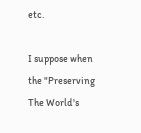etc.

I suppose when the "Preserving The World's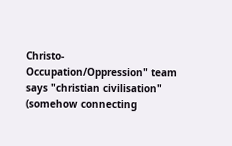Christo-Occupation/Oppression" team says "christian civilisation" (somehow connecting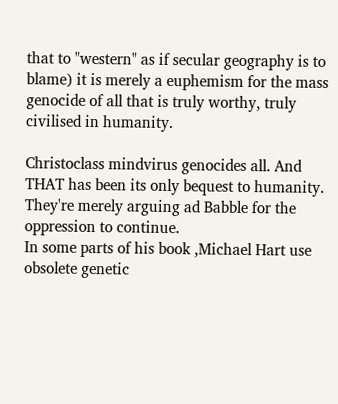that to "western" as if secular geography is to blame) it is merely a euphemism for the mass genocide of all that is truly worthy, truly civilised in humanity.

Christoclass mindvirus genocides all. And THAT has been its only bequest to humanity. They're merely arguing ad Babble for the oppression to continue.
In some parts of his book ,Michael Hart use obsolete genetic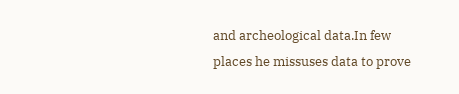and archeological data.In few places he missuses data to prove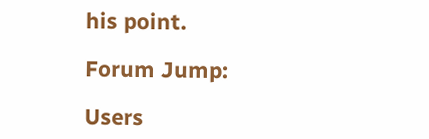his point.

Forum Jump:

Users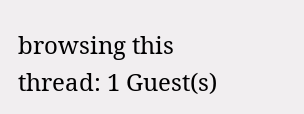browsing this thread: 1 Guest(s)